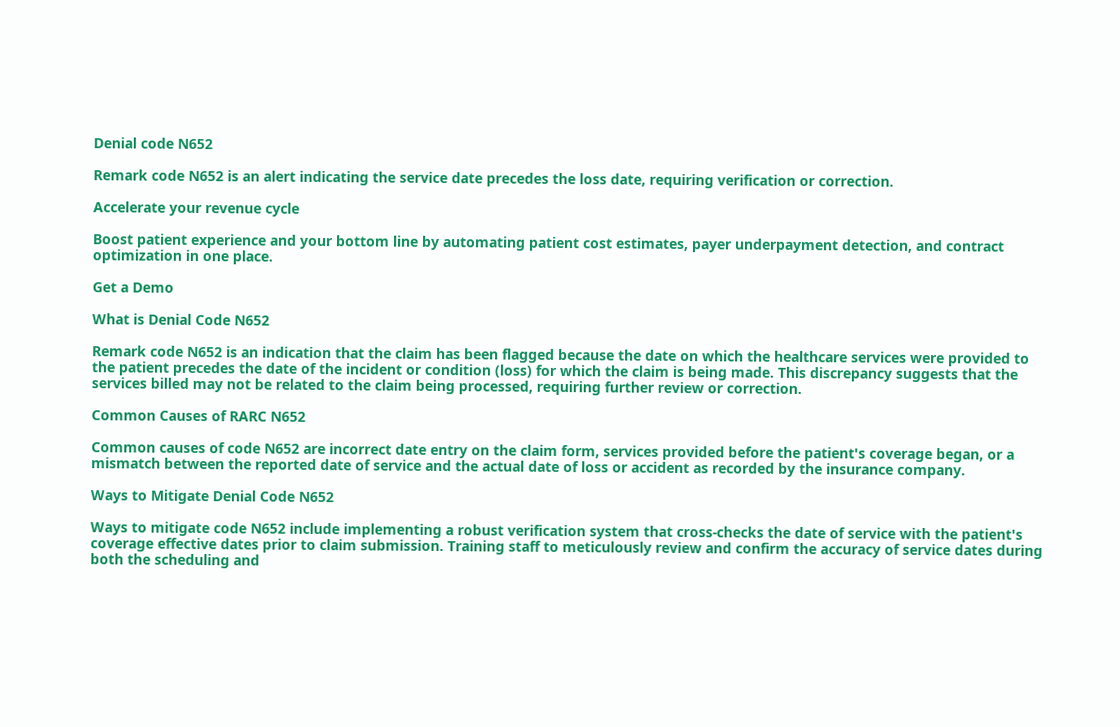Denial code N652

Remark code N652 is an alert indicating the service date precedes the loss date, requiring verification or correction.

Accelerate your revenue cycle

Boost patient experience and your bottom line by automating patient cost estimates, payer underpayment detection, and contract optimization in one place.

Get a Demo

What is Denial Code N652

Remark code N652 is an indication that the claim has been flagged because the date on which the healthcare services were provided to the patient precedes the date of the incident or condition (loss) for which the claim is being made. This discrepancy suggests that the services billed may not be related to the claim being processed, requiring further review or correction.

Common Causes of RARC N652

Common causes of code N652 are incorrect date entry on the claim form, services provided before the patient's coverage began, or a mismatch between the reported date of service and the actual date of loss or accident as recorded by the insurance company.

Ways to Mitigate Denial Code N652

Ways to mitigate code N652 include implementing a robust verification system that cross-checks the date of service with the patient's coverage effective dates prior to claim submission. Training staff to meticulously review and confirm the accuracy of service dates during both the scheduling and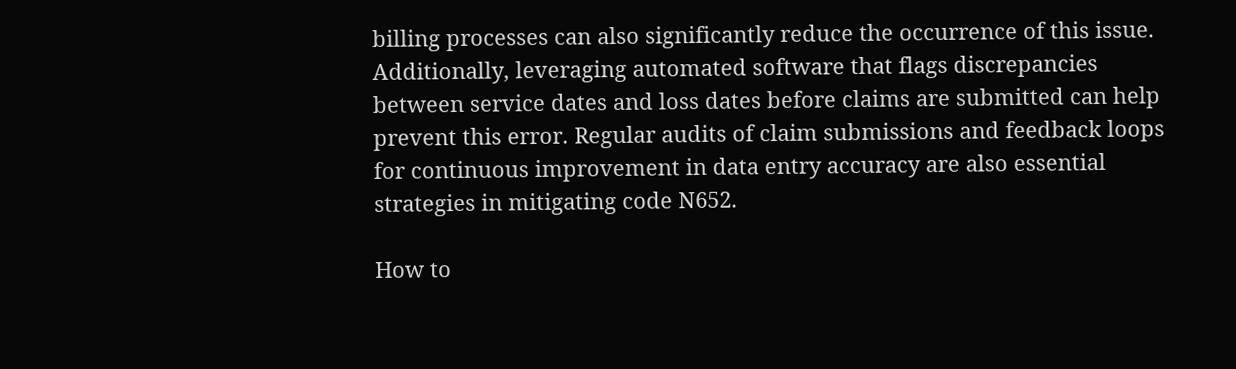billing processes can also significantly reduce the occurrence of this issue. Additionally, leveraging automated software that flags discrepancies between service dates and loss dates before claims are submitted can help prevent this error. Regular audits of claim submissions and feedback loops for continuous improvement in data entry accuracy are also essential strategies in mitigating code N652.

How to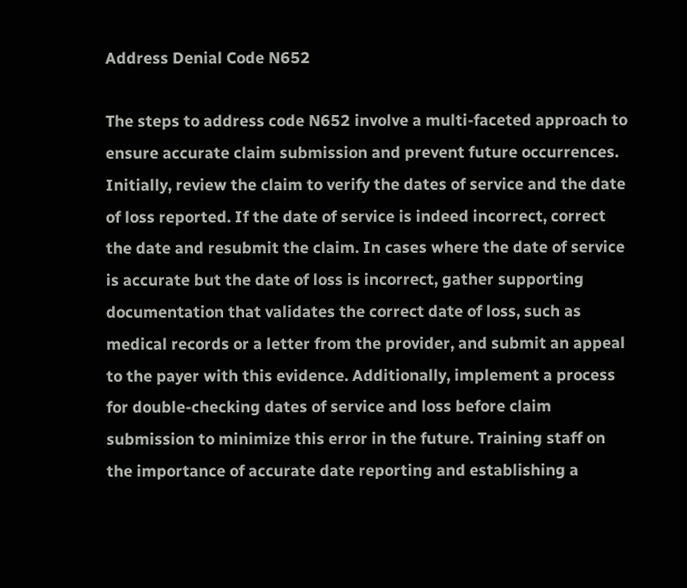Address Denial Code N652

The steps to address code N652 involve a multi-faceted approach to ensure accurate claim submission and prevent future occurrences. Initially, review the claim to verify the dates of service and the date of loss reported. If the date of service is indeed incorrect, correct the date and resubmit the claim. In cases where the date of service is accurate but the date of loss is incorrect, gather supporting documentation that validates the correct date of loss, such as medical records or a letter from the provider, and submit an appeal to the payer with this evidence. Additionally, implement a process for double-checking dates of service and loss before claim submission to minimize this error in the future. Training staff on the importance of accurate date reporting and establishing a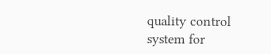quality control system for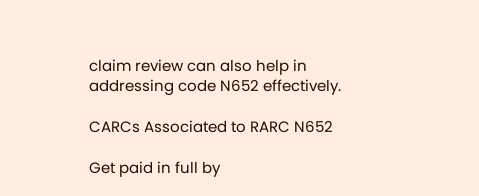claim review can also help in addressing code N652 effectively.

CARCs Associated to RARC N652

Get paid in full by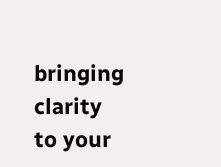bringing clarity to your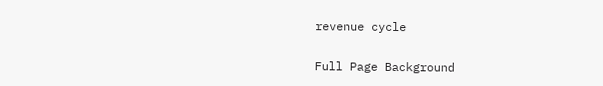revenue cycle

Full Page Background